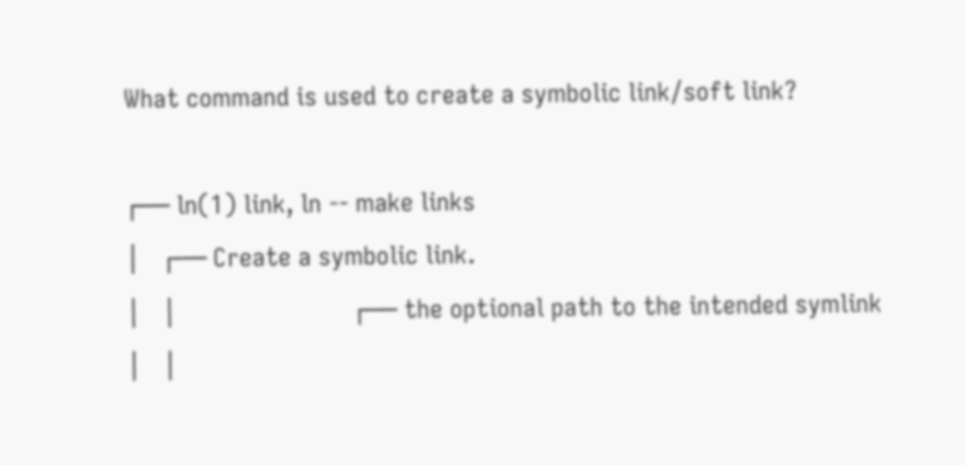What command is used to create a symbolic link/soft link?

┌── ln(1) link, ln -- make links
│   ┌── Create a symbolic link.
│   │                         ┌── the optional path to the intended symlink
│   │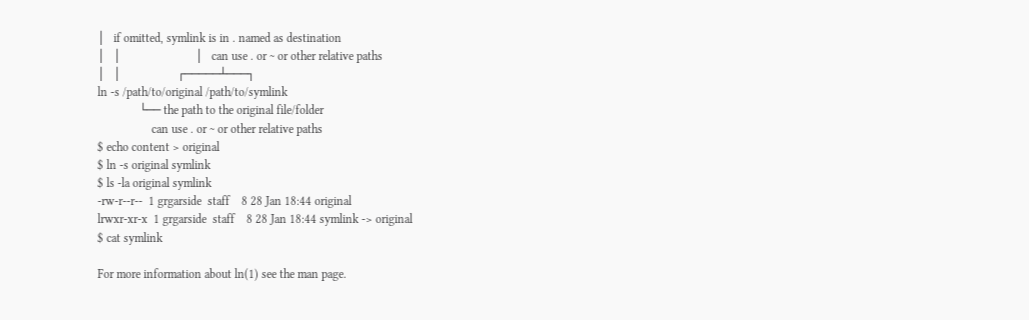│   if omitted, symlink is in . named as destination
│   │                         │   can use . or ~ or other relative paths
│   │                   ┌─────┴───┐
ln -s /path/to/original /path/to/symlink
              └── the path to the original file/folder
                  can use . or ~ or other relative paths
$ echo content > original
$ ln -s original symlink
$ ls -la original symlink
-rw-r--r--  1 grgarside  staff    8 28 Jan 18:44 original
lrwxr-xr-x  1 grgarside  staff    8 28 Jan 18:44 symlink -> original
$ cat symlink

For more information about ln(1) see the man page.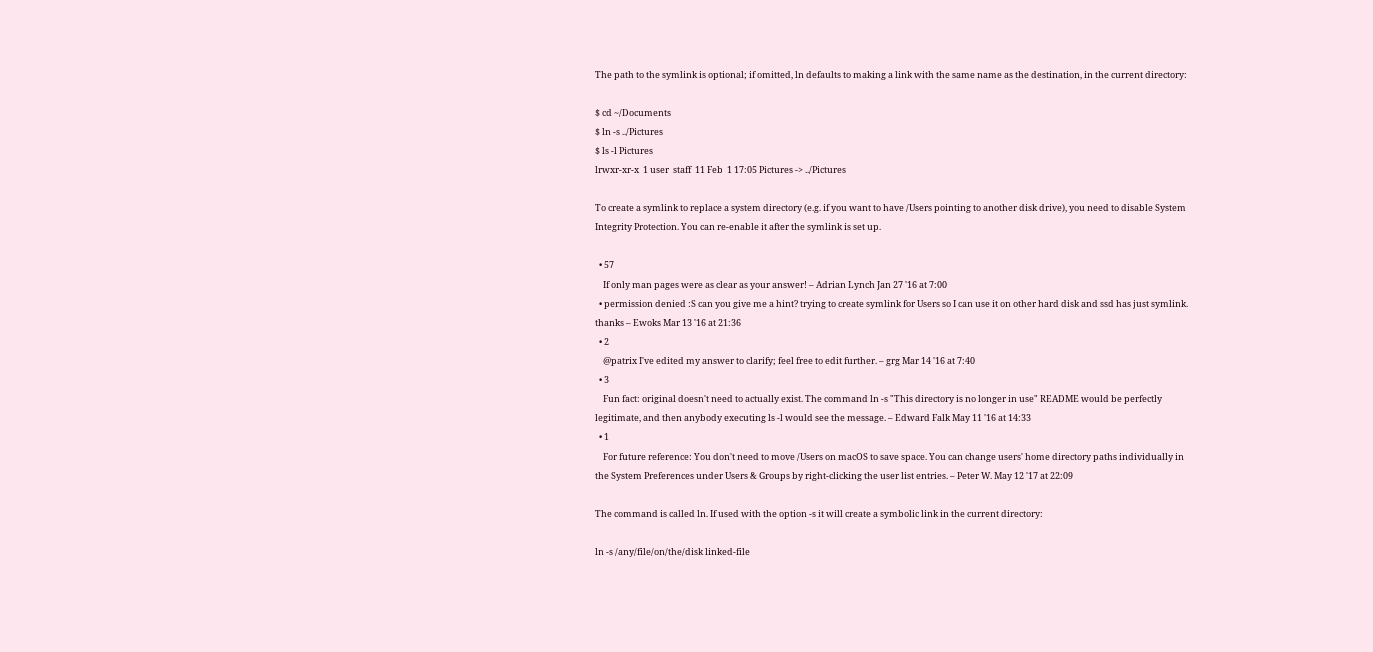The path to the symlink is optional; if omitted, ln defaults to making a link with the same name as the destination, in the current directory:

$ cd ~/Documents
$ ln -s ../Pictures
$ ls -l Pictures
lrwxr-xr-x  1 user  staff  11 Feb  1 17:05 Pictures -> ../Pictures

To create a symlink to replace a system directory (e.g. if you want to have /Users pointing to another disk drive), you need to disable System Integrity Protection. You can re-enable it after the symlink is set up.

  • 57
    If only man pages were as clear as your answer! – Adrian Lynch Jan 27 '16 at 7:00
  • permission denied :S can you give me a hint? trying to create symlink for Users so I can use it on other hard disk and ssd has just symlink. thanks – Ewoks Mar 13 '16 at 21:36
  • 2
    @patrix I've edited my answer to clarify; feel free to edit further. – grg Mar 14 '16 at 7:40
  • 3
    Fun fact: original doesn't need to actually exist. The command ln -s "This directory is no longer in use" README would be perfectly legitimate, and then anybody executing ls -l would see the message. – Edward Falk May 11 '16 at 14:33
  • 1
    For future reference: You don't need to move /Users on macOS to save space. You can change users' home directory paths individually in the System Preferences under Users & Groups by right-clicking the user list entries. – Peter W. May 12 '17 at 22:09

The command is called ln. If used with the option -s it will create a symbolic link in the current directory:

ln -s /any/file/on/the/disk linked-file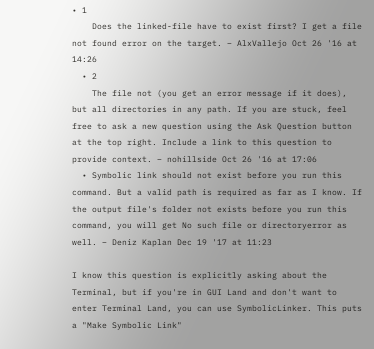• 1
    Does the linked-file have to exist first? I get a file not found error on the target. – AlxVallejo Oct 26 '16 at 14:26
  • 2
    The file not (you get an error message if it does), but all directories in any path. If you are stuck, feel free to ask a new question using the Ask Question button at the top right. Include a link to this question to provide context. – nohillside Oct 26 '16 at 17:06
  • Symbolic link should not exist before you run this command. But a valid path is required as far as I know. If the output file's folder not exists before you run this command, you will get No such file or directoryerror as well. – Deniz Kaplan Dec 19 '17 at 11:23

I know this question is explicitly asking about the Terminal, but if you're in GUI Land and don't want to enter Terminal Land, you can use SymbolicLinker. This puts a "Make Symbolic Link"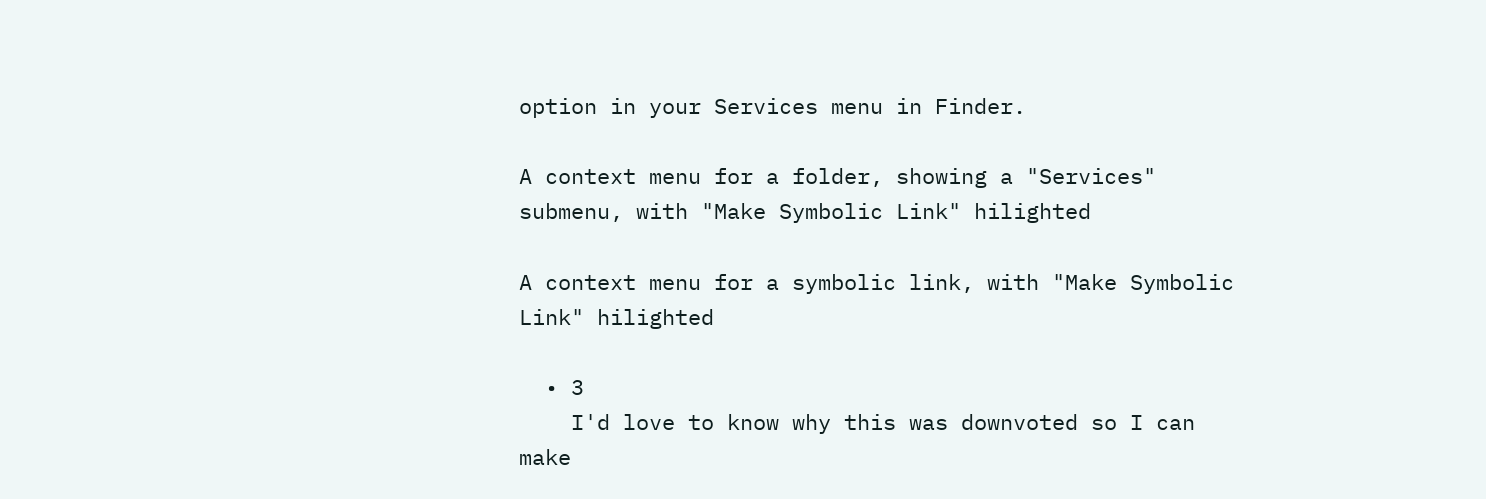option in your Services menu in Finder.

A context menu for a folder, showing a "Services" submenu, with "Make Symbolic Link" hilighted

A context menu for a symbolic link, with "Make Symbolic Link" hilighted

  • 3
    I'd love to know why this was downvoted so I can make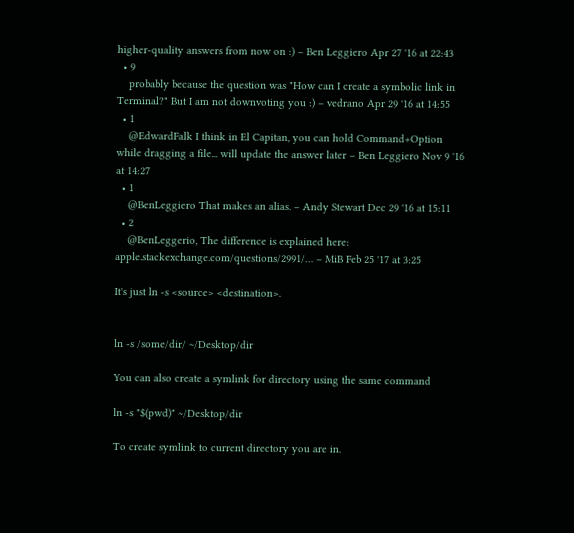higher-quality answers from now on :) – Ben Leggiero Apr 27 '16 at 22:43
  • 9
    probably because the question was "How can I create a symbolic link in Terminal?" But I am not downvoting you :) – vedrano Apr 29 '16 at 14:55
  • 1
    @EdwardFalk I think in El Capitan, you can hold Command+Option while dragging a file... will update the answer later – Ben Leggiero Nov 9 '16 at 14:27
  • 1
    @BenLeggiero That makes an alias. – Andy Stewart Dec 29 '16 at 15:11
  • 2
    @BenLeggerio, The difference is explained here: apple.stackexchange.com/questions/2991/… – MiB Feb 25 '17 at 3:25

It's just ln -s <source> <destination>.


ln -s /some/dir/ ~/Desktop/dir

You can also create a symlink for directory using the same command

ln -s "$(pwd)" ~/Desktop/dir

To create symlink to current directory you are in.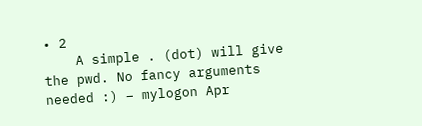• 2
    A simple . (dot) will give the pwd. No fancy arguments needed :) – mylogon Apr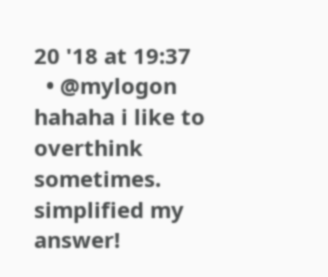20 '18 at 19:37
  • @mylogon hahaha i like to overthink sometimes. simplified my answer!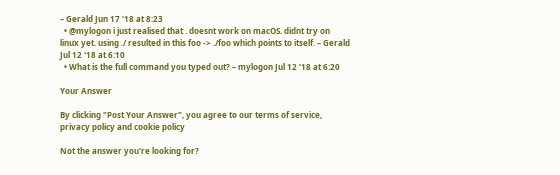– Gerald Jun 17 '18 at 8:23
  • @mylogon i just realised that . doesnt work on macOS. didnt try on linux yet. using ./ resulted in this foo -> ./foo which points to itself. – Gerald Jul 12 '18 at 6:10
  • What is the full command you typed out? – mylogon Jul 12 '18 at 6:20

Your Answer

By clicking "Post Your Answer", you agree to our terms of service, privacy policy and cookie policy

Not the answer you're looking for?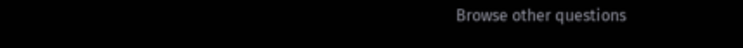Browse other questions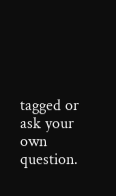tagged or ask your own question.